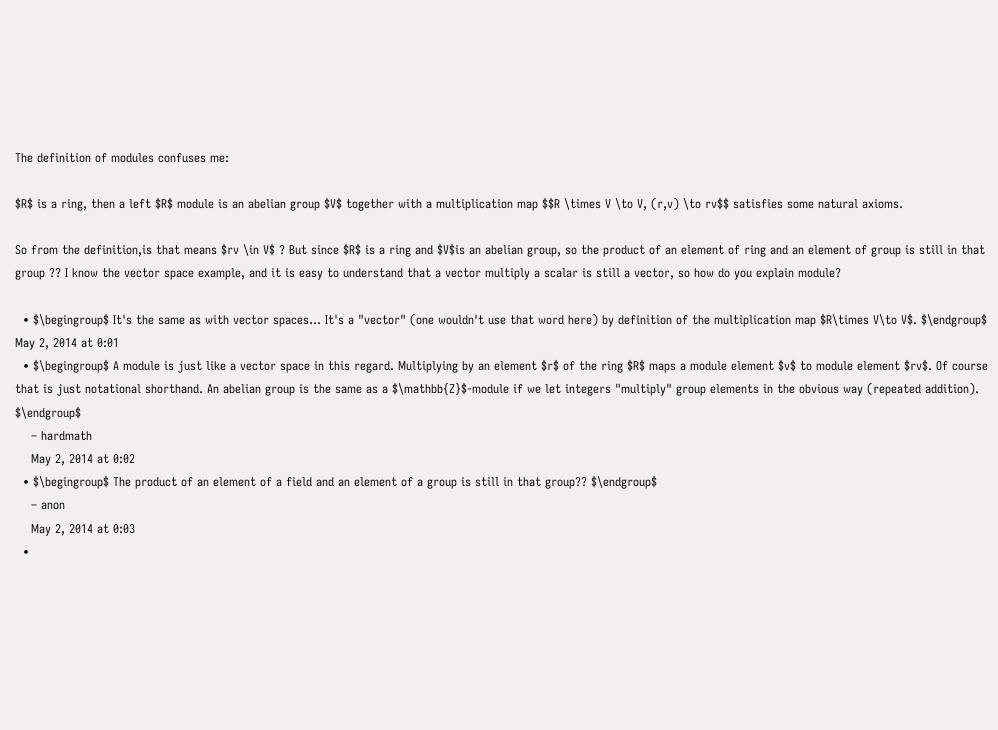The definition of modules confuses me:

$R$ is a ring, then a left $R$ module is an abelian group $V$ together with a multiplication map $$R \times V \to V, (r,v) \to rv$$ satisfies some natural axioms.

So from the definition,is that means $rv \in V$ ? But since $R$ is a ring and $V$is an abelian group, so the product of an element of ring and an element of group is still in that group ?? I know the vector space example, and it is easy to understand that a vector multiply a scalar is still a vector, so how do you explain module?

  • $\begingroup$ It's the same as with vector spaces... It's a "vector" (one wouldn't use that word here) by definition of the multiplication map $R\times V\to V$. $\endgroup$ May 2, 2014 at 0:01
  • $\begingroup$ A module is just like a vector space in this regard. Multiplying by an element $r$ of the ring $R$ maps a module element $v$ to module element $rv$. Of course that is just notational shorthand. An abelian group is the same as a $\mathbb{Z}$-module if we let integers "multiply" group elements in the obvious way (repeated addition). $\endgroup$
    – hardmath
    May 2, 2014 at 0:02
  • $\begingroup$ The product of an element of a field and an element of a group is still in that group?? $\endgroup$
    – anon
    May 2, 2014 at 0:03
  •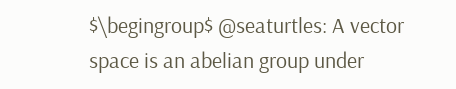$\begingroup$ @seaturtles: A vector space is an abelian group under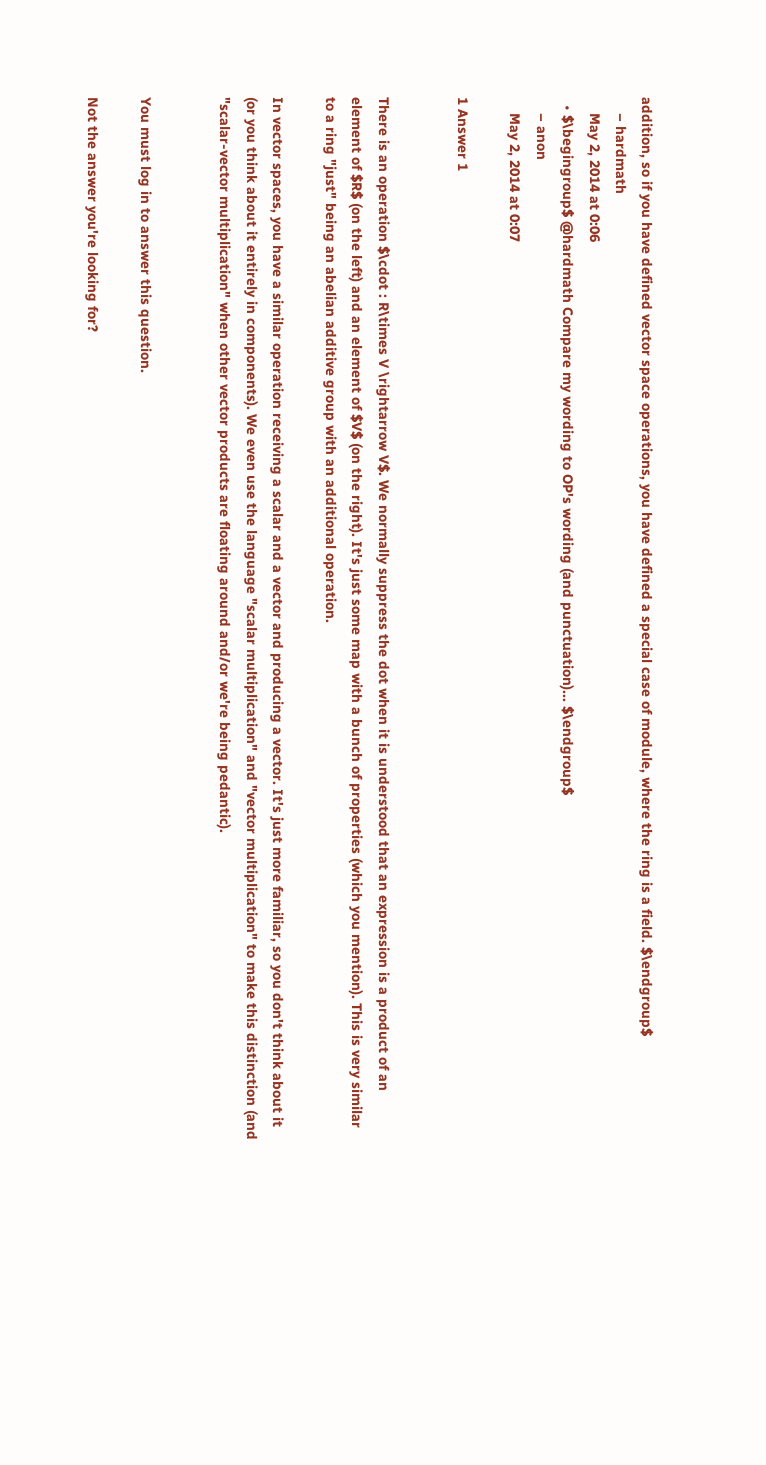addition, so if you have defined vector space operations, you have defined a special case of module, where the ring is a field. $\endgroup$
    – hardmath
    May 2, 2014 at 0:06
  • $\begingroup$ @hardmath Compare my wording to OP's wording (and punctuation)... $\endgroup$
    – anon
    May 2, 2014 at 0:07

1 Answer 1


There is an operation $\cdot : R\times V \rightarrow V$. We normally suppress the dot when it is understood that an expression is a product of an element of $R$ (on the left) and an element of $V$ (on the right). It's just some map with a bunch of properties (which you mention). This is very similar to a ring "just" being an abelian additive group with an additional operation.

In vector spaces, you have a similar operation receiving a scalar and a vector and producing a vector. It's just more familiar, so you don't think about it (or you think about it entirely in components). We even use the language "scalar multiplication" and "vector multiplication" to make this distinction (and "scalar-vector multiplication" when other vector products are floating around and/or we're being pedantic).


You must log in to answer this question.

Not the answer you're looking for?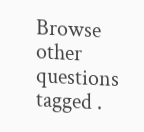Browse other questions tagged .